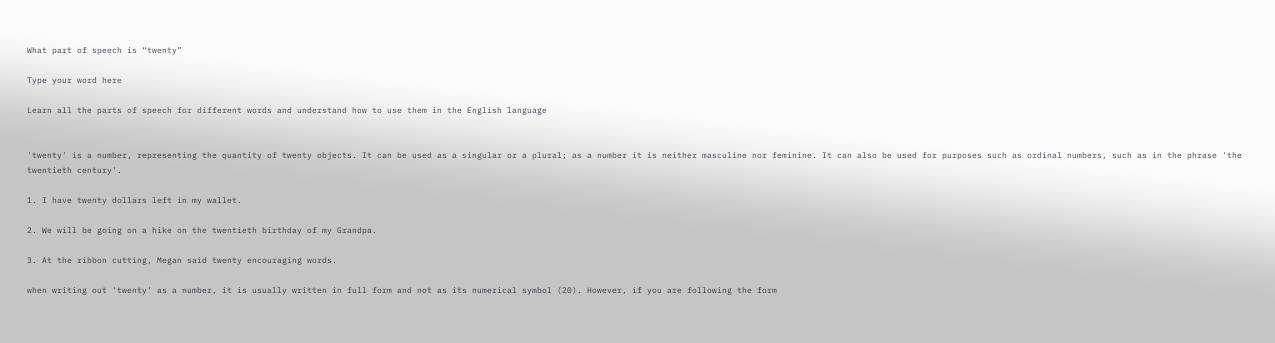What part of speech is “twenty”

Type your word here

Learn all the parts of speech for different words and understand how to use them in the English language


'twenty' is a number, representing the quantity of twenty objects. It can be used as a singular or a plural; as a number it is neither masculine nor feminine. It can also be used for purposes such as ordinal numbers, such as in the phrase 'the twentieth century'.

1. I have twenty dollars left in my wallet.

2. We will be going on a hike on the twentieth birthday of my Grandpa.

3. At the ribbon cutting, Megan said twenty encouraging words.

when writing out 'twenty' as a number, it is usually written in full form and not as its numerical symbol (20). However, if you are following the form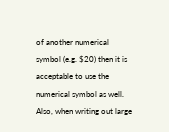of another numerical symbol (e.g. $20) then it is acceptable to use the numerical symbol as well. Also, when writing out large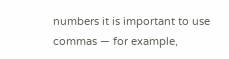numbers it is important to use commas — for example,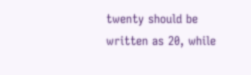twenty should be written as 20, while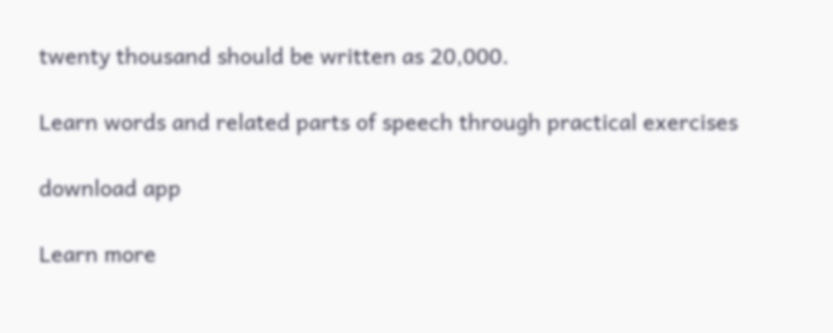twenty thousand should be written as 20,000.

Learn words and related parts of speech through practical exercises

download app

Learn more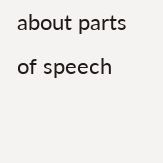about parts of speech